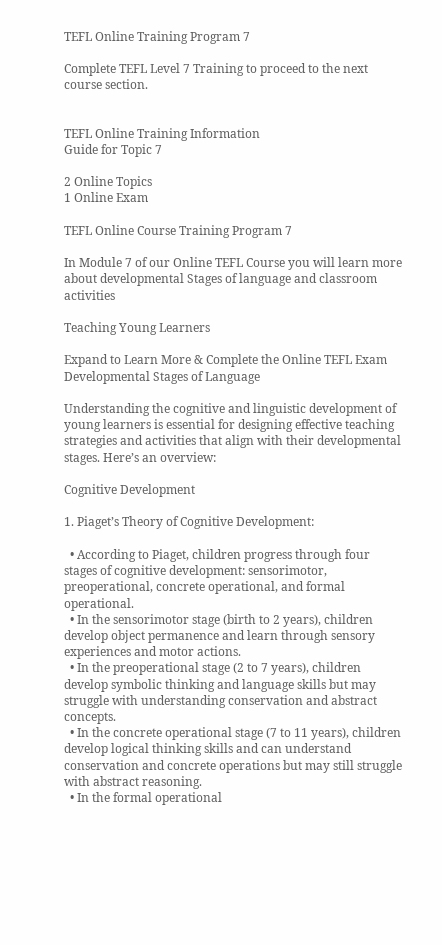TEFL Online Training Program 7

Complete TEFL Level 7 Training to proceed to the next course section.


TEFL Online Training Information
Guide for Topic 7

2 Online Topics
1 Online Exam

TEFL Online Course Training Program 7

In Module 7 of our Online TEFL Course you will learn more about developmental Stages of language and classroom activities

Teaching Young Learners

Expand to Learn More & Complete the Online TEFL Exam
Developmental Stages of Language

Understanding the cognitive and linguistic development of young learners is essential for designing effective teaching strategies and activities that align with their developmental stages. Here’s an overview:

Cognitive Development

1. Piaget’s Theory of Cognitive Development:

  • According to Piaget, children progress through four stages of cognitive development: sensorimotor, preoperational, concrete operational, and formal operational.
  • In the sensorimotor stage (birth to 2 years), children develop object permanence and learn through sensory experiences and motor actions.
  • In the preoperational stage (2 to 7 years), children develop symbolic thinking and language skills but may struggle with understanding conservation and abstract concepts.
  • In the concrete operational stage (7 to 11 years), children develop logical thinking skills and can understand conservation and concrete operations but may still struggle with abstract reasoning.
  • In the formal operational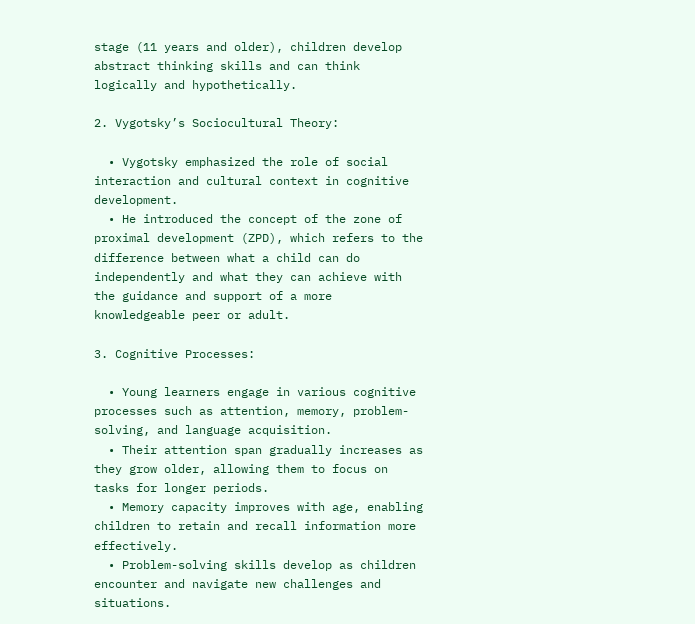stage (11 years and older), children develop abstract thinking skills and can think logically and hypothetically.

2. Vygotsky’s Sociocultural Theory:

  • Vygotsky emphasized the role of social interaction and cultural context in cognitive development.
  • He introduced the concept of the zone of proximal development (ZPD), which refers to the difference between what a child can do independently and what they can achieve with the guidance and support of a more knowledgeable peer or adult.

3. Cognitive Processes:

  • Young learners engage in various cognitive processes such as attention, memory, problem-solving, and language acquisition.
  • Their attention span gradually increases as they grow older, allowing them to focus on tasks for longer periods.
  • Memory capacity improves with age, enabling children to retain and recall information more effectively.
  • Problem-solving skills develop as children encounter and navigate new challenges and situations.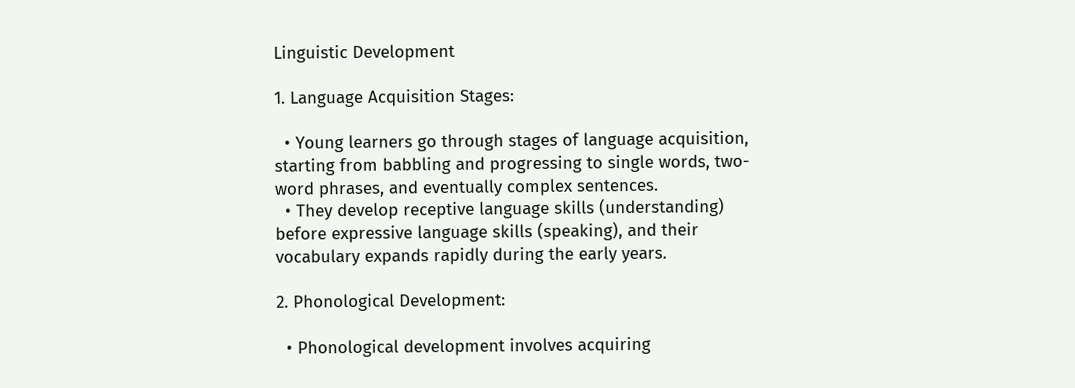Linguistic Development

1. Language Acquisition Stages:

  • Young learners go through stages of language acquisition, starting from babbling and progressing to single words, two-word phrases, and eventually complex sentences.
  • They develop receptive language skills (understanding) before expressive language skills (speaking), and their vocabulary expands rapidly during the early years.

2. Phonological Development:

  • Phonological development involves acquiring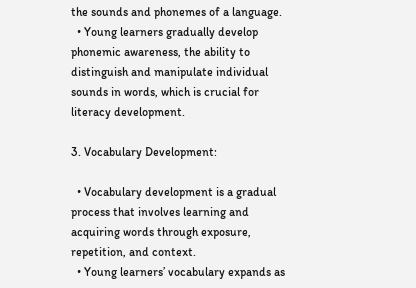the sounds and phonemes of a language.
  • Young learners gradually develop phonemic awareness, the ability to distinguish and manipulate individual sounds in words, which is crucial for literacy development.

3. Vocabulary Development:

  • Vocabulary development is a gradual process that involves learning and acquiring words through exposure, repetition, and context.
  • Young learners’ vocabulary expands as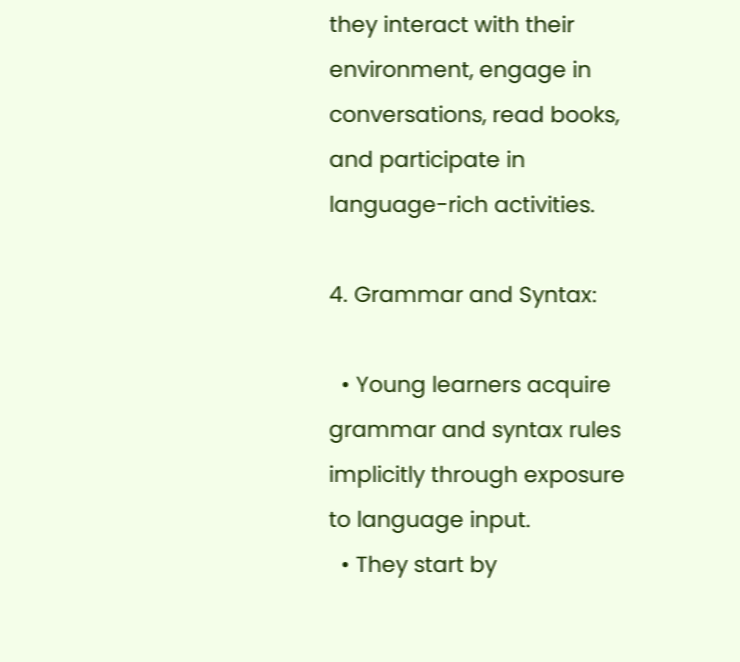they interact with their environment, engage in conversations, read books, and participate in language-rich activities.

4. Grammar and Syntax:

  • Young learners acquire grammar and syntax rules implicitly through exposure to language input.
  • They start by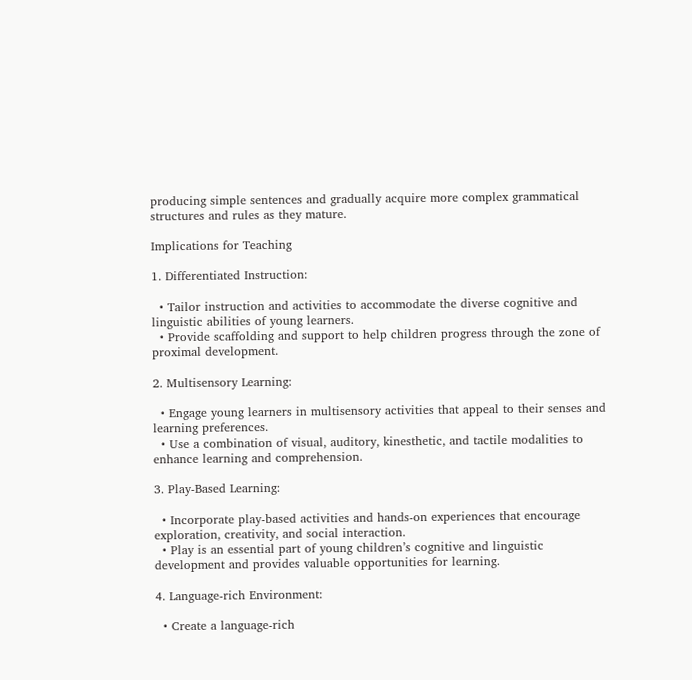producing simple sentences and gradually acquire more complex grammatical structures and rules as they mature.

Implications for Teaching

1. Differentiated Instruction:

  • Tailor instruction and activities to accommodate the diverse cognitive and linguistic abilities of young learners.
  • Provide scaffolding and support to help children progress through the zone of proximal development.

2. Multisensory Learning:

  • Engage young learners in multisensory activities that appeal to their senses and learning preferences.
  • Use a combination of visual, auditory, kinesthetic, and tactile modalities to enhance learning and comprehension.

3. Play-Based Learning:

  • Incorporate play-based activities and hands-on experiences that encourage exploration, creativity, and social interaction.
  • Play is an essential part of young children’s cognitive and linguistic development and provides valuable opportunities for learning.

4. Language-rich Environment:

  • Create a language-rich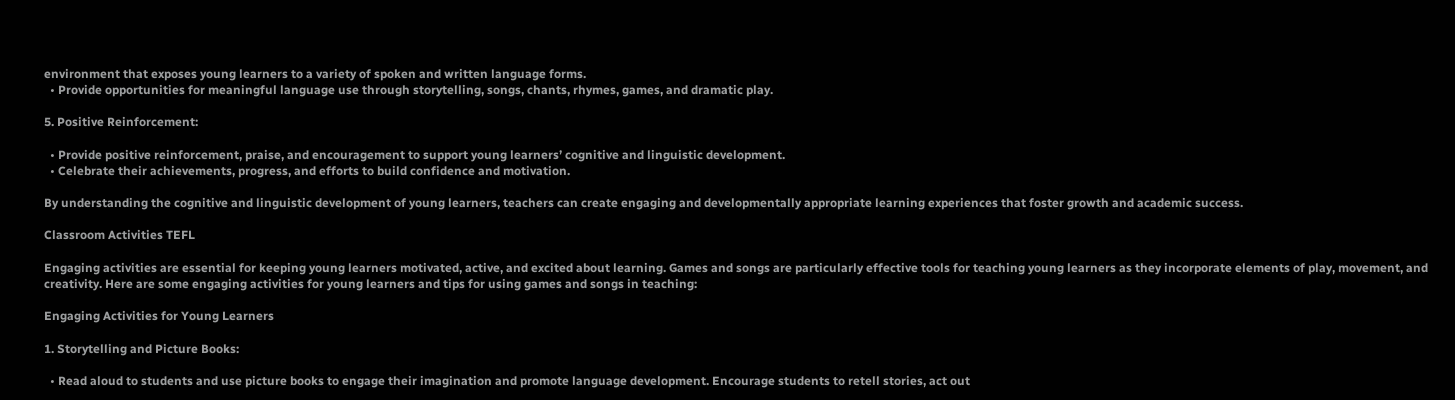environment that exposes young learners to a variety of spoken and written language forms.
  • Provide opportunities for meaningful language use through storytelling, songs, chants, rhymes, games, and dramatic play.

5. Positive Reinforcement:

  • Provide positive reinforcement, praise, and encouragement to support young learners’ cognitive and linguistic development.
  • Celebrate their achievements, progress, and efforts to build confidence and motivation.

By understanding the cognitive and linguistic development of young learners, teachers can create engaging and developmentally appropriate learning experiences that foster growth and academic success.

Classroom Activities TEFL

Engaging activities are essential for keeping young learners motivated, active, and excited about learning. Games and songs are particularly effective tools for teaching young learners as they incorporate elements of play, movement, and creativity. Here are some engaging activities for young learners and tips for using games and songs in teaching:

Engaging Activities for Young Learners

1. Storytelling and Picture Books:

  • Read aloud to students and use picture books to engage their imagination and promote language development. Encourage students to retell stories, act out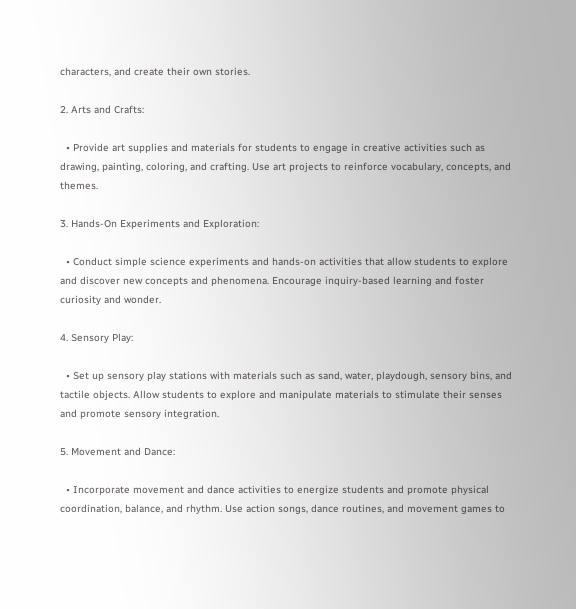characters, and create their own stories.

2. Arts and Crafts:

  • Provide art supplies and materials for students to engage in creative activities such as drawing, painting, coloring, and crafting. Use art projects to reinforce vocabulary, concepts, and themes.

3. Hands-On Experiments and Exploration:

  • Conduct simple science experiments and hands-on activities that allow students to explore and discover new concepts and phenomena. Encourage inquiry-based learning and foster curiosity and wonder.

4. Sensory Play:

  • Set up sensory play stations with materials such as sand, water, playdough, sensory bins, and tactile objects. Allow students to explore and manipulate materials to stimulate their senses and promote sensory integration.

5. Movement and Dance:

  • Incorporate movement and dance activities to energize students and promote physical coordination, balance, and rhythm. Use action songs, dance routines, and movement games to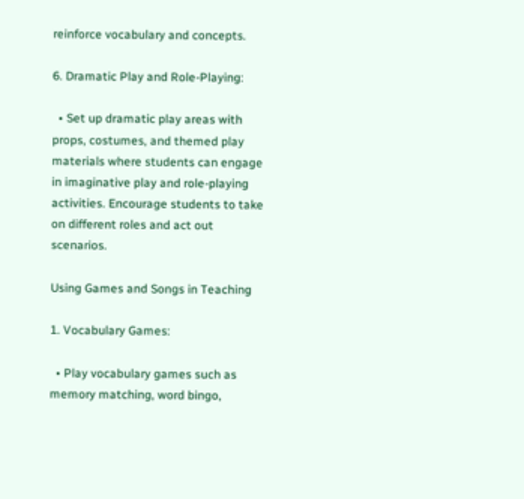reinforce vocabulary and concepts.

6. Dramatic Play and Role-Playing:

  • Set up dramatic play areas with props, costumes, and themed play materials where students can engage in imaginative play and role-playing activities. Encourage students to take on different roles and act out scenarios.

Using Games and Songs in Teaching

1. Vocabulary Games:

  • Play vocabulary games such as memory matching, word bingo,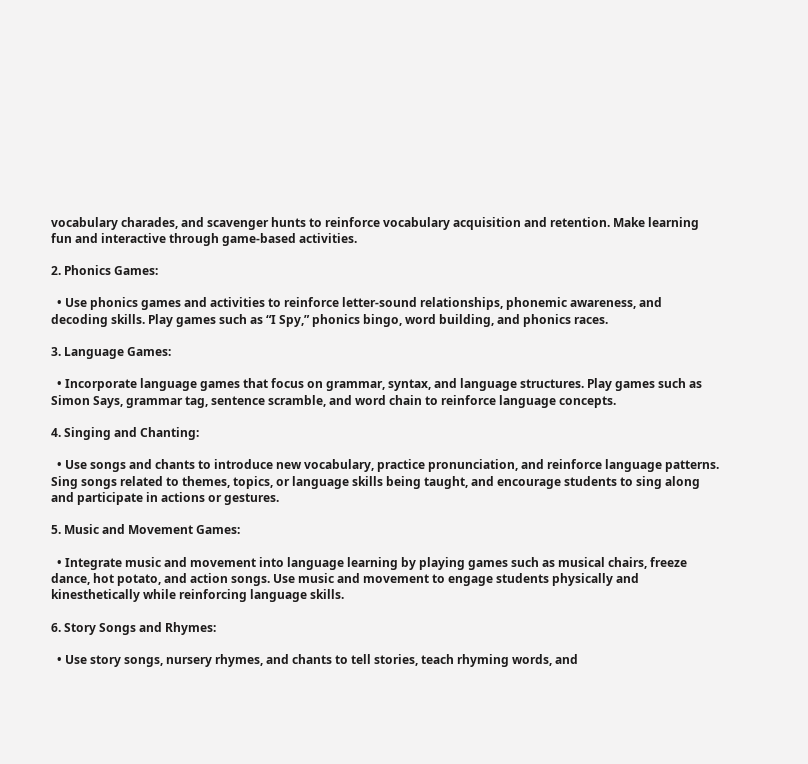vocabulary charades, and scavenger hunts to reinforce vocabulary acquisition and retention. Make learning fun and interactive through game-based activities.

2. Phonics Games:

  • Use phonics games and activities to reinforce letter-sound relationships, phonemic awareness, and decoding skills. Play games such as “I Spy,” phonics bingo, word building, and phonics races.

3. Language Games:

  • Incorporate language games that focus on grammar, syntax, and language structures. Play games such as Simon Says, grammar tag, sentence scramble, and word chain to reinforce language concepts.

4. Singing and Chanting:

  • Use songs and chants to introduce new vocabulary, practice pronunciation, and reinforce language patterns. Sing songs related to themes, topics, or language skills being taught, and encourage students to sing along and participate in actions or gestures.

5. Music and Movement Games:

  • Integrate music and movement into language learning by playing games such as musical chairs, freeze dance, hot potato, and action songs. Use music and movement to engage students physically and kinesthetically while reinforcing language skills.

6. Story Songs and Rhymes:

  • Use story songs, nursery rhymes, and chants to tell stories, teach rhyming words, and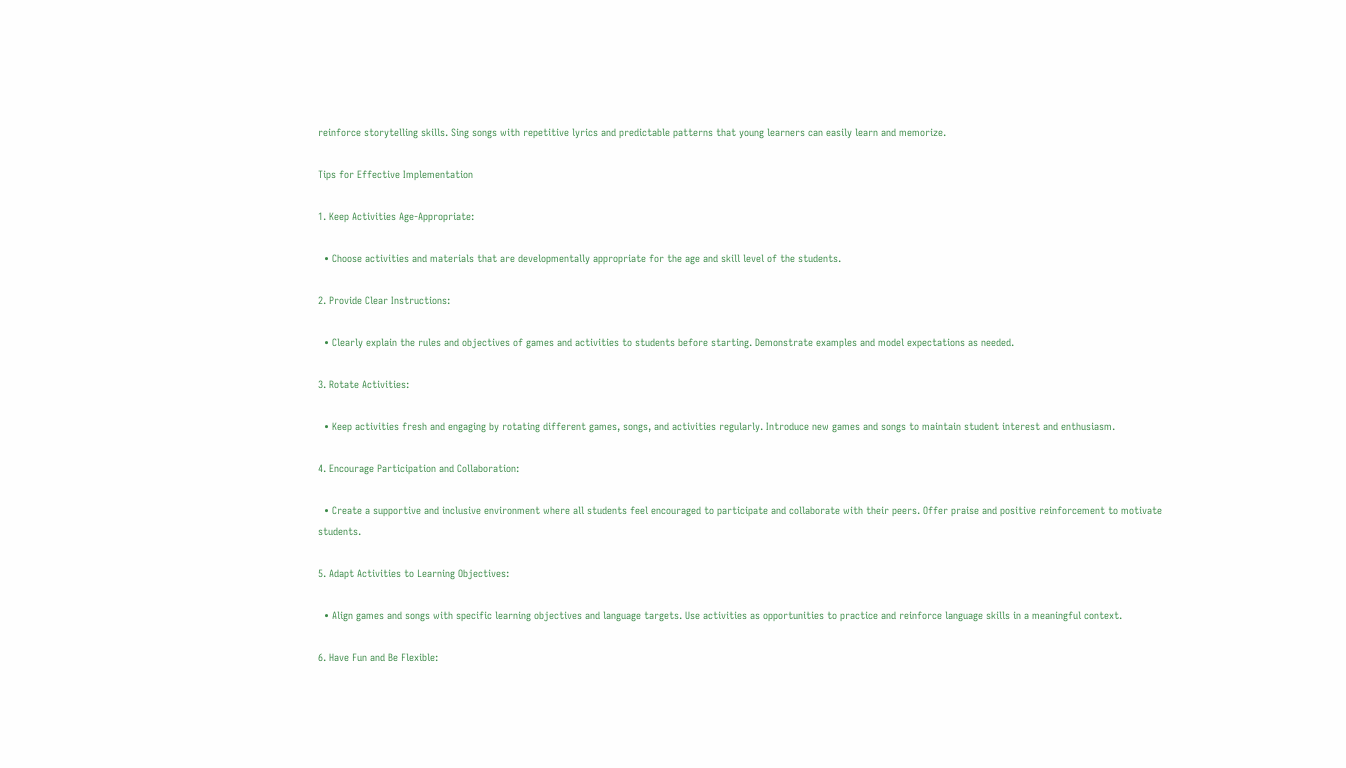reinforce storytelling skills. Sing songs with repetitive lyrics and predictable patterns that young learners can easily learn and memorize.

Tips for Effective Implementation

1. Keep Activities Age-Appropriate:

  • Choose activities and materials that are developmentally appropriate for the age and skill level of the students.

2. Provide Clear Instructions:

  • Clearly explain the rules and objectives of games and activities to students before starting. Demonstrate examples and model expectations as needed.

3. Rotate Activities:

  • Keep activities fresh and engaging by rotating different games, songs, and activities regularly. Introduce new games and songs to maintain student interest and enthusiasm.

4. Encourage Participation and Collaboration:

  • Create a supportive and inclusive environment where all students feel encouraged to participate and collaborate with their peers. Offer praise and positive reinforcement to motivate students.

5. Adapt Activities to Learning Objectives:

  • Align games and songs with specific learning objectives and language targets. Use activities as opportunities to practice and reinforce language skills in a meaningful context.

6. Have Fun and Be Flexible: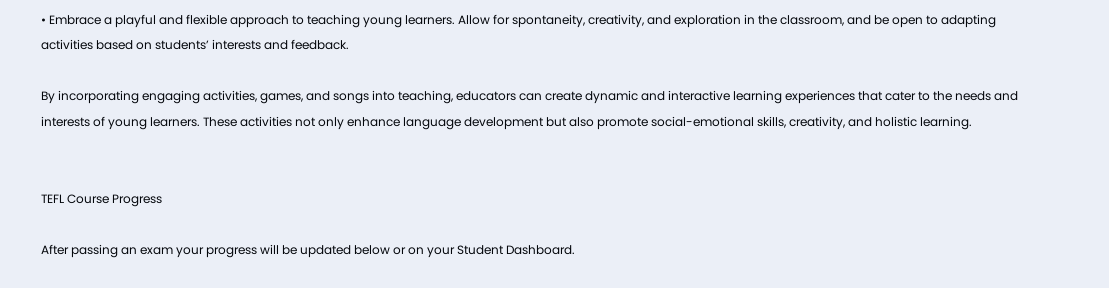• Embrace a playful and flexible approach to teaching young learners. Allow for spontaneity, creativity, and exploration in the classroom, and be open to adapting activities based on students’ interests and feedback.

By incorporating engaging activities, games, and songs into teaching, educators can create dynamic and interactive learning experiences that cater to the needs and interests of young learners. These activities not only enhance language development but also promote social-emotional skills, creativity, and holistic learning.


TEFL Course Progress

After passing an exam your progress will be updated below or on your Student Dashboard.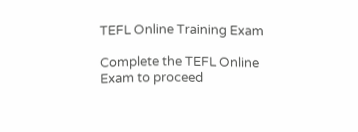TEFL Online Training Exam

Complete the TEFL Online Exam to proceed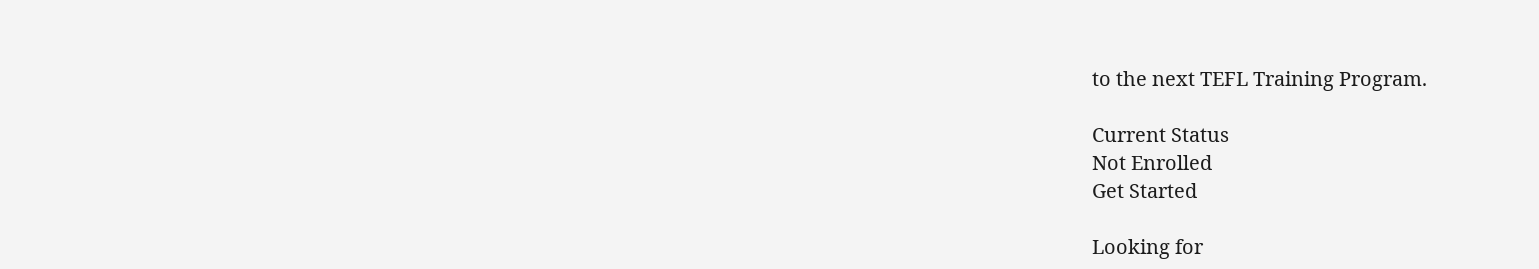to the next TEFL Training Program.

Current Status
Not Enrolled
Get Started

Looking for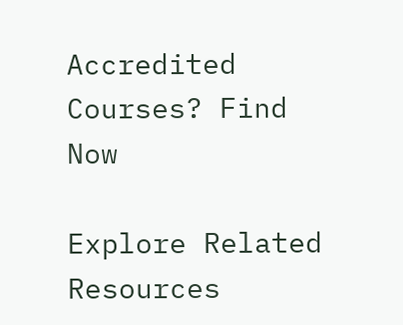Accredited Courses? Find Now

Explore Related Resources